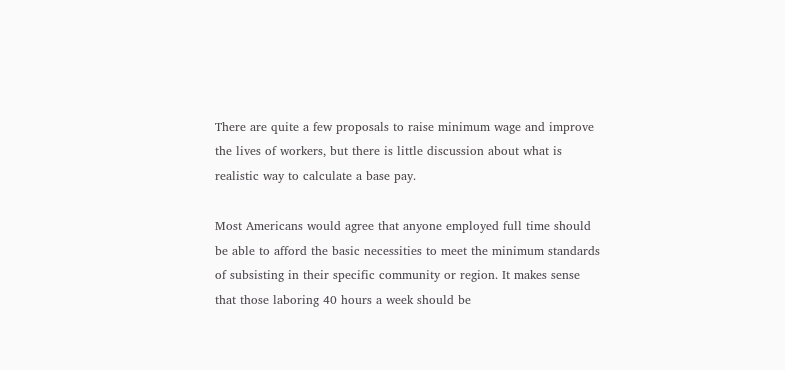There are quite a few proposals to raise minimum wage and improve the lives of workers, but there is little discussion about what is realistic way to calculate a base pay.

Most Americans would agree that anyone employed full time should be able to afford the basic necessities to meet the minimum standards of subsisting in their specific community or region. It makes sense that those laboring 40 hours a week should be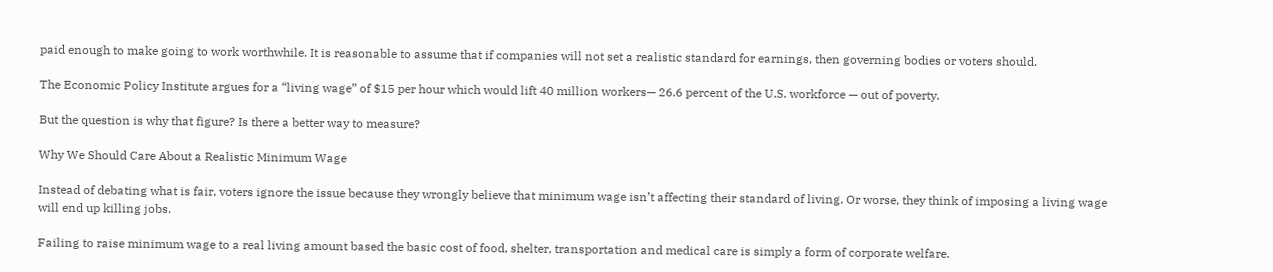paid enough to make going to work worthwhile. It is reasonable to assume that if companies will not set a realistic standard for earnings, then governing bodies or voters should.

The Economic Policy Institute argues for a “living wage” of $15 per hour which would lift 40 million workers— 26.6 percent of the U.S. workforce — out of poverty.

But the question is why that figure? Is there a better way to measure?

Why We Should Care About a Realistic Minimum Wage

Instead of debating what is fair, voters ignore the issue because they wrongly believe that minimum wage isn’t affecting their standard of living. Or worse, they think of imposing a living wage will end up killing jobs.

Failing to raise minimum wage to a real living amount based the basic cost of food, shelter, transportation and medical care is simply a form of corporate welfare.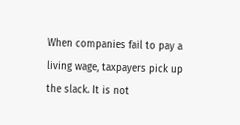When companies fail to pay a living wage, taxpayers pick up the slack. It is not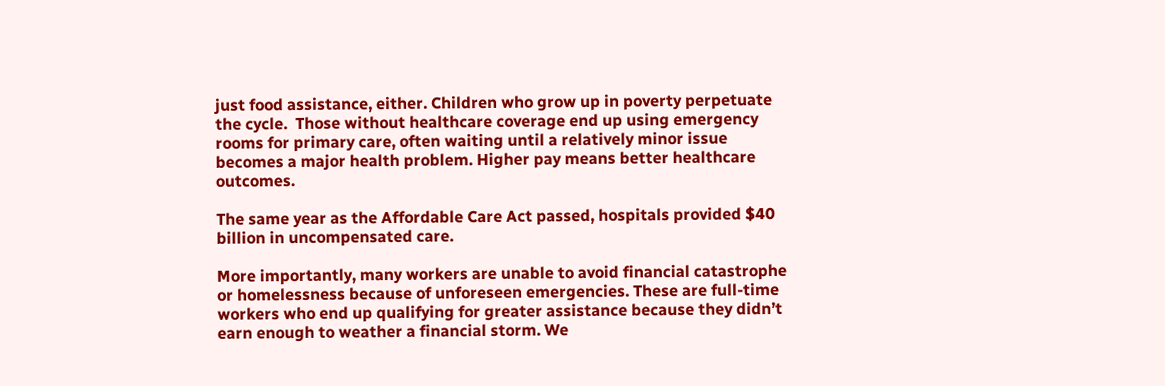just food assistance, either. Children who grow up in poverty perpetuate the cycle.  Those without healthcare coverage end up using emergency rooms for primary care, often waiting until a relatively minor issue becomes a major health problem. Higher pay means better healthcare outcomes.

The same year as the Affordable Care Act passed, hospitals provided $40 billion in uncompensated care.

More importantly, many workers are unable to avoid financial catastrophe or homelessness because of unforeseen emergencies. These are full-time workers who end up qualifying for greater assistance because they didn’t earn enough to weather a financial storm. We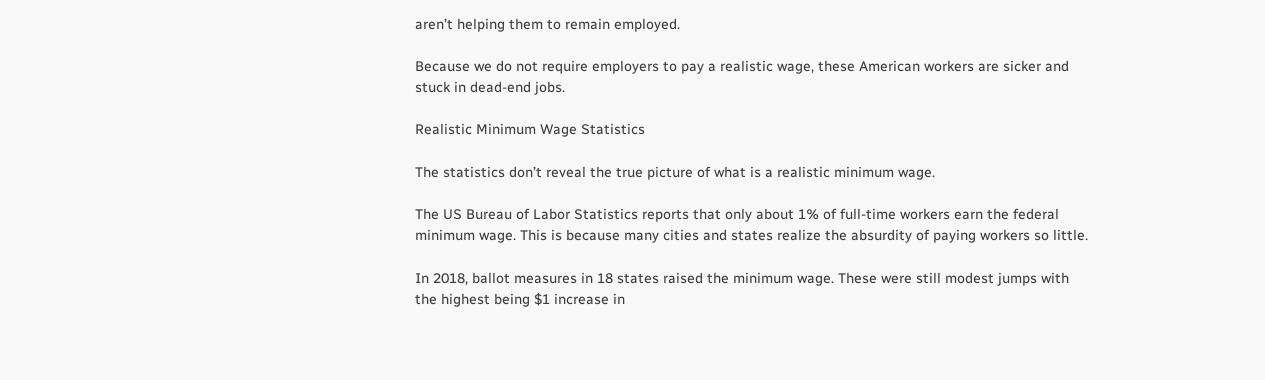aren’t helping them to remain employed.

Because we do not require employers to pay a realistic wage, these American workers are sicker and stuck in dead-end jobs.

Realistic Minimum Wage Statistics

The statistics don’t reveal the true picture of what is a realistic minimum wage.

The US Bureau of Labor Statistics reports that only about 1% of full-time workers earn the federal minimum wage. This is because many cities and states realize the absurdity of paying workers so little.

In 2018, ballot measures in 18 states raised the minimum wage. These were still modest jumps with the highest being $1 increase in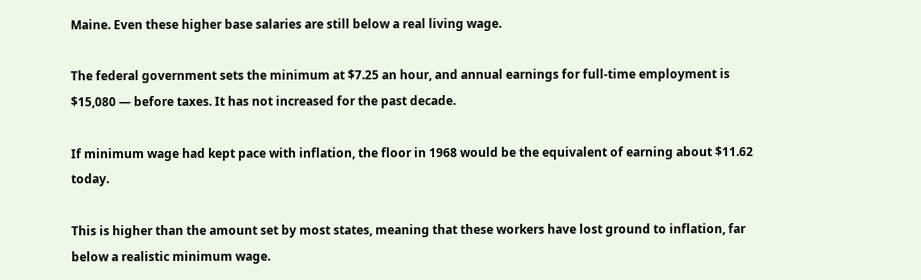Maine. Even these higher base salaries are still below a real living wage.

The federal government sets the minimum at $7.25 an hour, and annual earnings for full-time employment is $15,080 — before taxes. It has not increased for the past decade.

If minimum wage had kept pace with inflation, the floor in 1968 would be the equivalent of earning about $11.62 today.

This is higher than the amount set by most states, meaning that these workers have lost ground to inflation, far below a realistic minimum wage.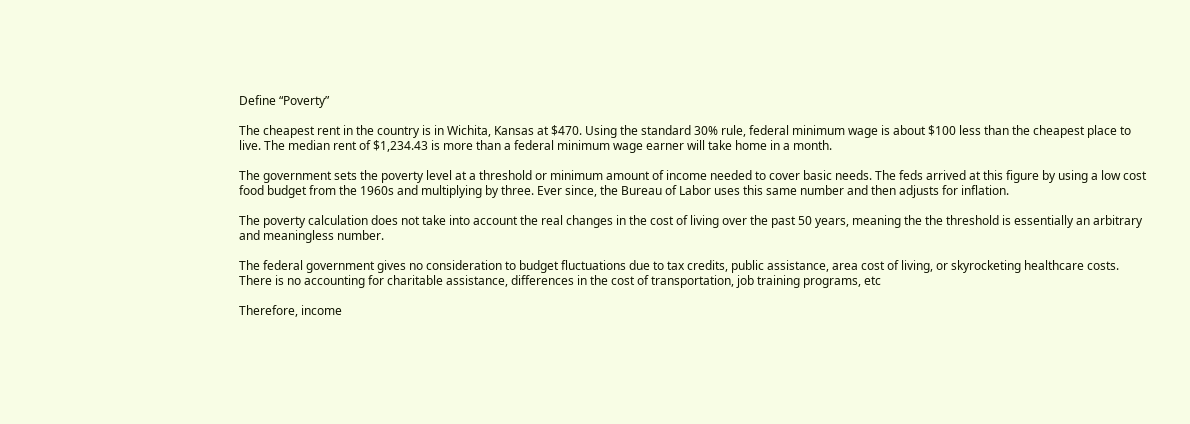Define “Poverty”

The cheapest rent in the country is in Wichita, Kansas at $470. Using the standard 30% rule, federal minimum wage is about $100 less than the cheapest place to live. The median rent of $1,234.43 is more than a federal minimum wage earner will take home in a month.

The government sets the poverty level at a threshold or minimum amount of income needed to cover basic needs. The feds arrived at this figure by using a low cost food budget from the 1960s and multiplying by three. Ever since, the Bureau of Labor uses this same number and then adjusts for inflation.

The poverty calculation does not take into account the real changes in the cost of living over the past 50 years, meaning the the threshold is essentially an arbitrary and meaningless number.

The federal government gives no consideration to budget fluctuations due to tax credits, public assistance, area cost of living, or skyrocketing healthcare costs. There is no accounting for charitable assistance, differences in the cost of transportation, job training programs, etc

Therefore, income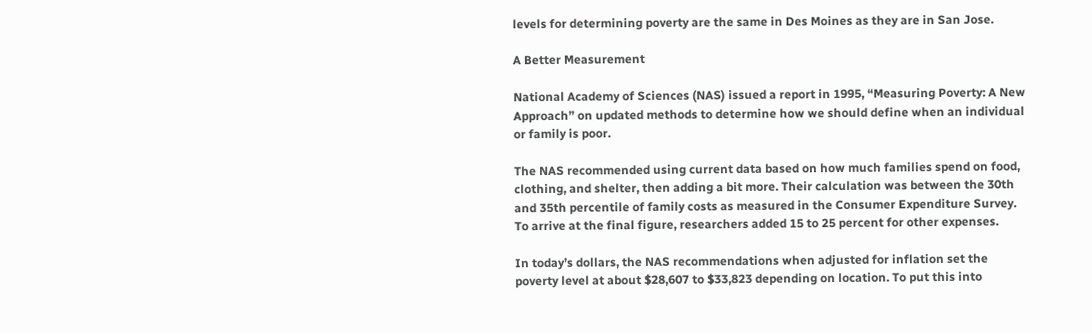levels for determining poverty are the same in Des Moines as they are in San Jose.

A Better Measurement

National Academy of Sciences (NAS) issued a report in 1995, “Measuring Poverty: A New Approach” on updated methods to determine how we should define when an individual or family is poor.

The NAS recommended using current data based on how much families spend on food, clothing, and shelter, then adding a bit more. Their calculation was between the 30th and 35th percentile of family costs as measured in the Consumer Expenditure Survey. To arrive at the final figure, researchers added 15 to 25 percent for other expenses.

In today’s dollars, the NAS recommendations when adjusted for inflation set the poverty level at about $28,607 to $33,823 depending on location. To put this into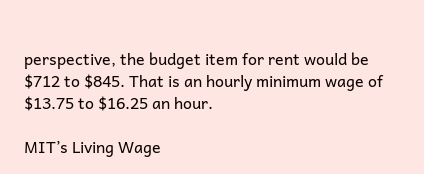perspective, the budget item for rent would be $712 to $845. That is an hourly minimum wage of $13.75 to $16.25 an hour.

MIT’s Living Wage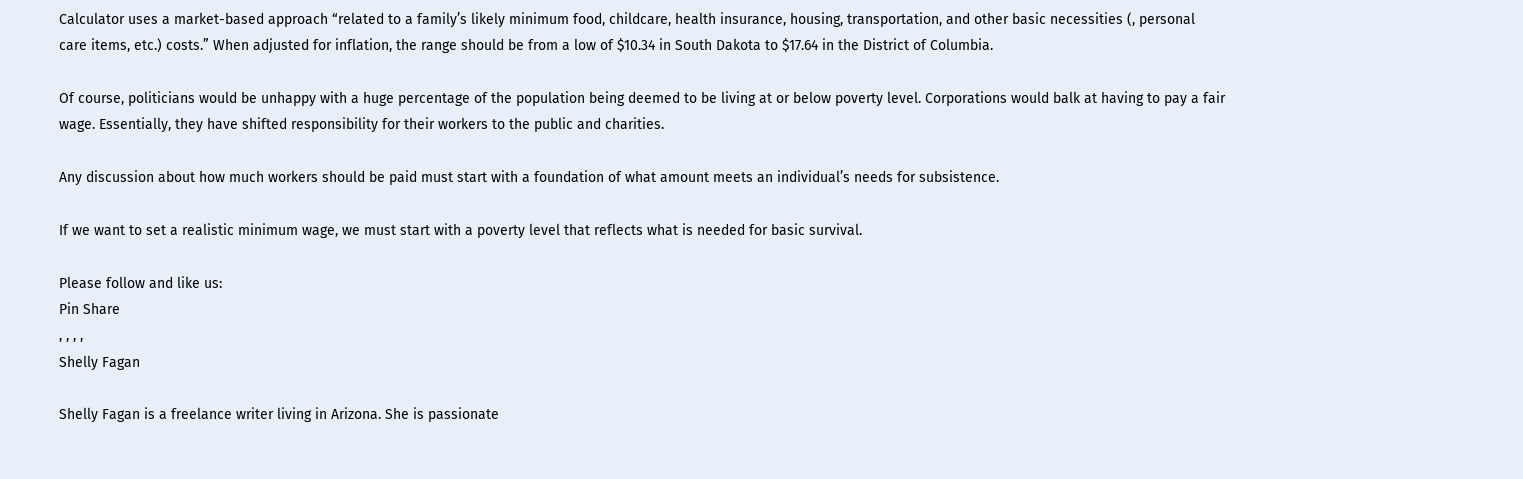Calculator uses a market-based approach “related to a family’s likely minimum food, childcare, health insurance, housing, transportation, and other basic necessities (, personal care items, etc.) costs.” When adjusted for inflation, the range should be from a low of $10.34 in South Dakota to $17.64 in the District of Columbia.

Of course, politicians would be unhappy with a huge percentage of the population being deemed to be living at or below poverty level. Corporations would balk at having to pay a fair wage. Essentially, they have shifted responsibility for their workers to the public and charities.

Any discussion about how much workers should be paid must start with a foundation of what amount meets an individual’s needs for subsistence.

If we want to set a realistic minimum wage, we must start with a poverty level that reflects what is needed for basic survival.

Please follow and like us:
Pin Share
, , , ,
Shelly Fagan

Shelly Fagan is a freelance writer living in Arizona. She is passionate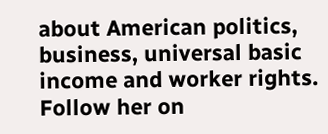about American politics, business, universal basic income and worker rights. Follow her on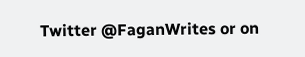Twitter @FaganWrites or on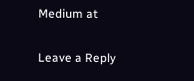Medium at

Leave a Reply